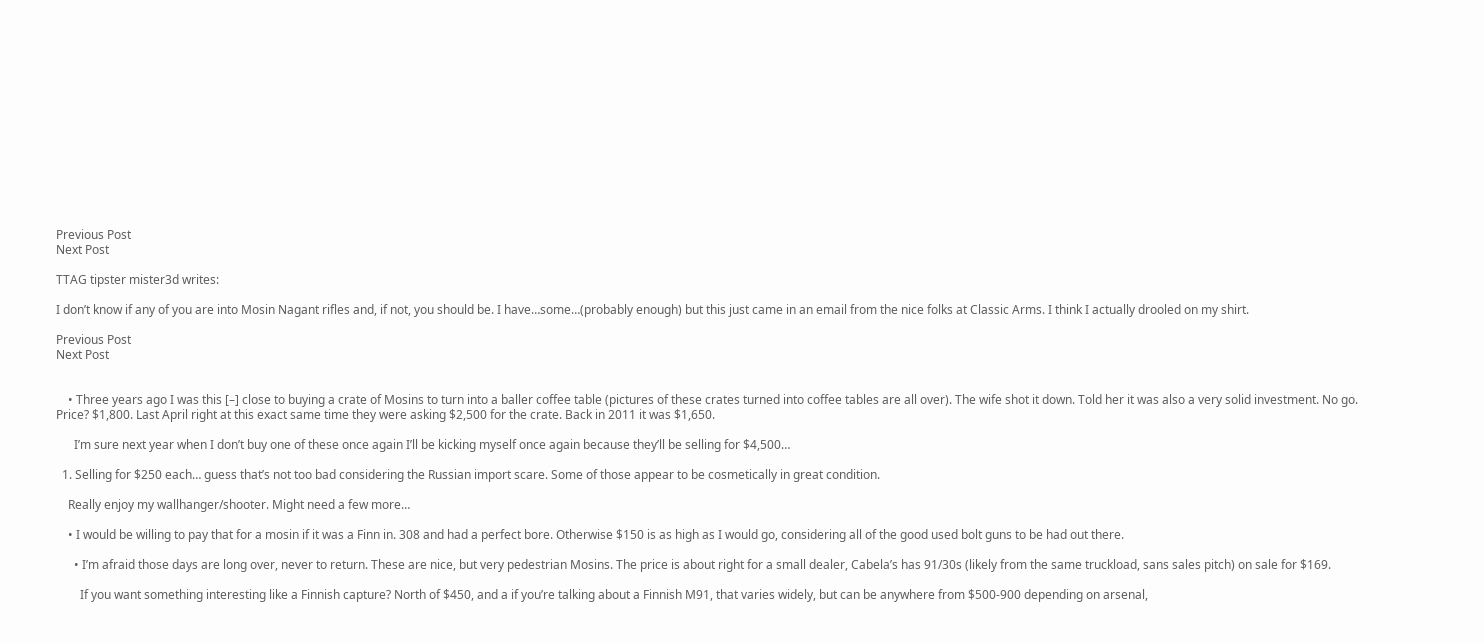Previous Post
Next Post

TTAG tipster mister3d writes:

I don’t know if any of you are into Mosin Nagant rifles and, if not, you should be. I have…some…(probably enough) but this just came in an email from the nice folks at Classic Arms. I think I actually drooled on my shirt.

Previous Post
Next Post


    • Three years ago I was this [–] close to buying a crate of Mosins to turn into a baller coffee table (pictures of these crates turned into coffee tables are all over). The wife shot it down. Told her it was also a very solid investment. No go. Price? $1,800. Last April right at this exact same time they were asking $2,500 for the crate. Back in 2011 it was $1,650.

      I’m sure next year when I don’t buy one of these once again I’ll be kicking myself once again because they’ll be selling for $4,500…

  1. Selling for $250 each… guess that’s not too bad considering the Russian import scare. Some of those appear to be cosmetically in great condition.

    Really enjoy my wallhanger/shooter. Might need a few more…

    • I would be willing to pay that for a mosin if it was a Finn in. 308 and had a perfect bore. Otherwise $150 is as high as I would go, considering all of the good used bolt guns to be had out there.

      • I’m afraid those days are long over, never to return. These are nice, but very pedestrian Mosins. The price is about right for a small dealer, Cabela’s has 91/30s (likely from the same truckload, sans sales pitch) on sale for $169.

        If you want something interesting like a Finnish capture? North of $450, and a if you’re talking about a Finnish M91, that varies widely, but can be anywhere from $500-900 depending on arsenal,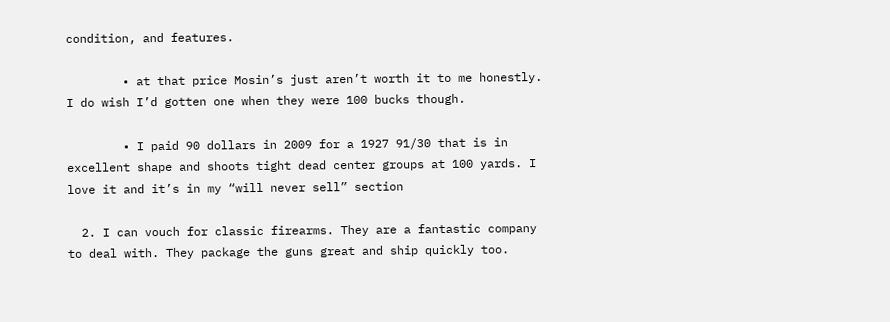condition, and features.

        • at that price Mosin’s just aren’t worth it to me honestly. I do wish I’d gotten one when they were 100 bucks though.

        • I paid 90 dollars in 2009 for a 1927 91/30 that is in excellent shape and shoots tight dead center groups at 100 yards. I love it and it’s in my “will never sell” section

  2. I can vouch for classic firearms. They are a fantastic company to deal with. They package the guns great and ship quickly too.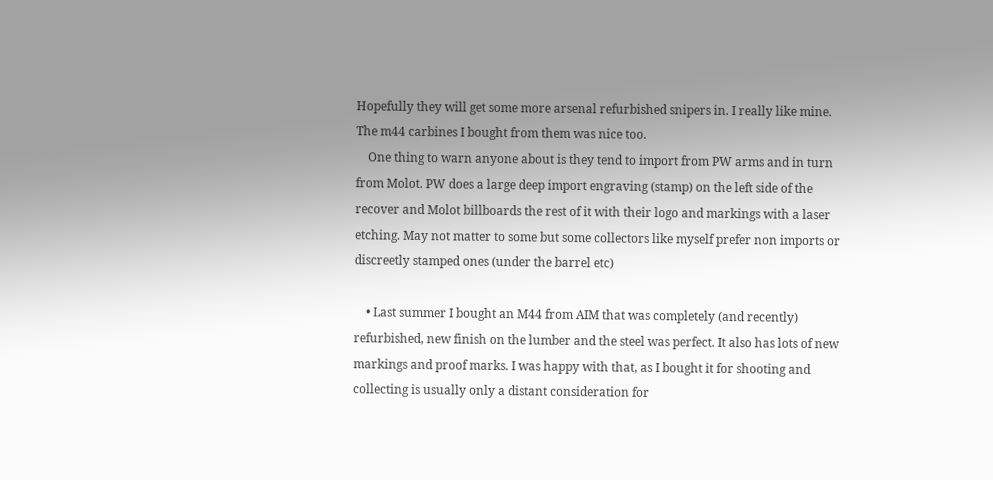Hopefully they will get some more arsenal refurbished snipers in. I really like mine. The m44 carbines I bought from them was nice too.
    One thing to warn anyone about is they tend to import from PW arms and in turn from Molot. PW does a large deep import engraving (stamp) on the left side of the recover and Molot billboards the rest of it with their logo and markings with a laser etching. May not matter to some but some collectors like myself prefer non imports or discreetly stamped ones (under the barrel etc)

    • Last summer I bought an M44 from AIM that was completely (and recently) refurbished, new finish on the lumber and the steel was perfect. It also has lots of new markings and proof marks. I was happy with that, as I bought it for shooting and collecting is usually only a distant consideration for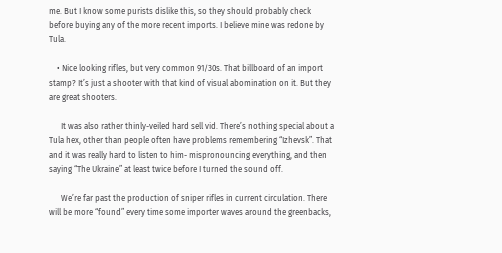me. But I know some purists dislike this, so they should probably check before buying any of the more recent imports. I believe mine was redone by Tula.

    • Nice looking rifles, but very common 91/30s. That billboard of an import stamp? It’s just a shooter with that kind of visual abomination on it. But they are great shooters.

      It was also rather thinly-veiled hard sell vid. There’s nothing special about a Tula hex, other than people often have problems remembering “Izhevsk”. That and it was really hard to listen to him- mispronouncing everything, and then saying “The Ukraine” at least twice before I turned the sound off.

      We’re far past the production of sniper rifles in current circulation. There will be more “found” every time some importer waves around the greenbacks,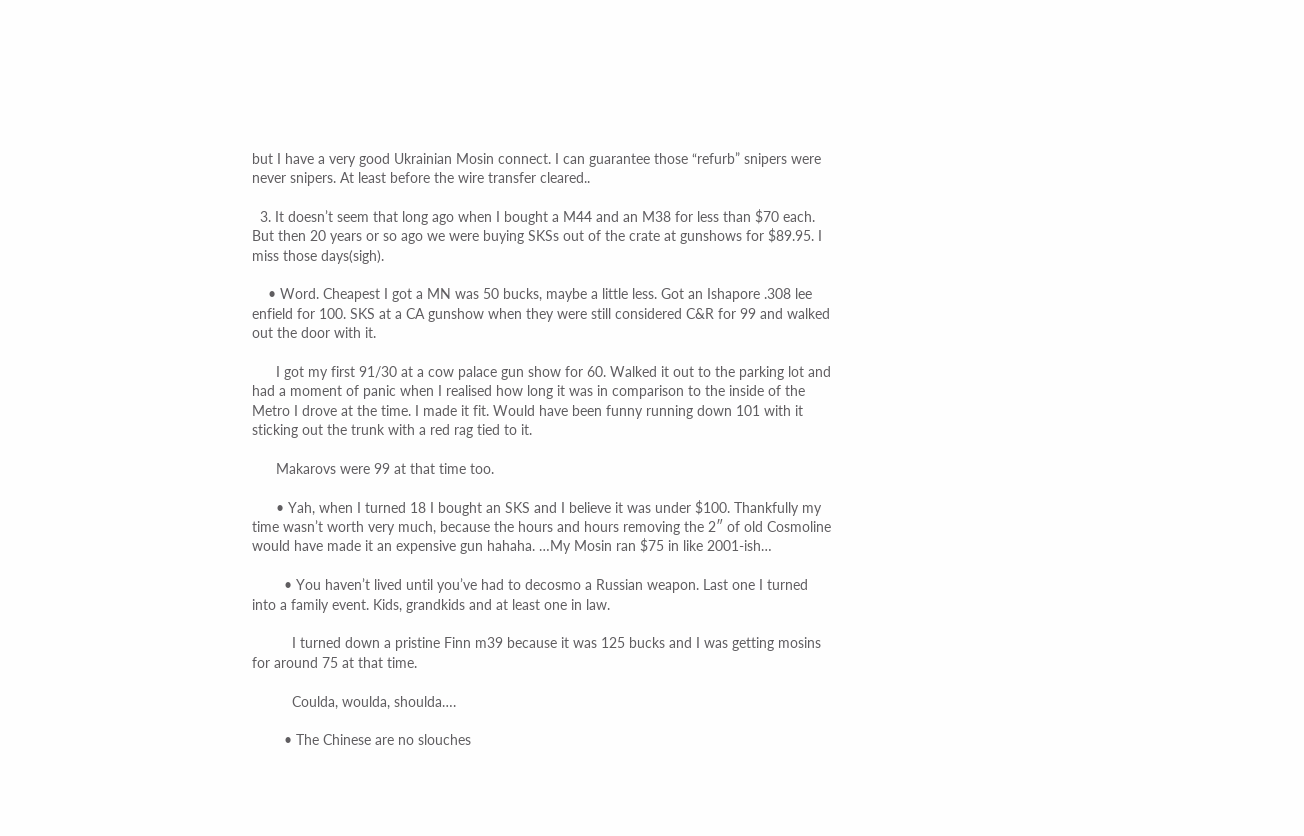but I have a very good Ukrainian Mosin connect. I can guarantee those “refurb” snipers were never snipers. At least before the wire transfer cleared..

  3. It doesn’t seem that long ago when I bought a M44 and an M38 for less than $70 each. But then 20 years or so ago we were buying SKSs out of the crate at gunshows for $89.95. I miss those days(sigh).

    • Word. Cheapest I got a MN was 50 bucks, maybe a little less. Got an Ishapore .308 lee enfield for 100. SKS at a CA gunshow when they were still considered C&R for 99 and walked out the door with it.

      I got my first 91/30 at a cow palace gun show for 60. Walked it out to the parking lot and had a moment of panic when I realised how long it was in comparison to the inside of the Metro I drove at the time. I made it fit. Would have been funny running down 101 with it sticking out the trunk with a red rag tied to it.

      Makarovs were 99 at that time too.

      • Yah, when I turned 18 I bought an SKS and I believe it was under $100. Thankfully my time wasn’t worth very much, because the hours and hours removing the 2″ of old Cosmoline would have made it an expensive gun hahaha. …My Mosin ran $75 in like 2001-ish…

        • You haven’t lived until you’ve had to decosmo a Russian weapon. Last one I turned into a family event. Kids, grandkids and at least one in law.

          I turned down a pristine Finn m39 because it was 125 bucks and I was getting mosins for around 75 at that time.

          Coulda, woulda, shoulda….

        • The Chinese are no slouches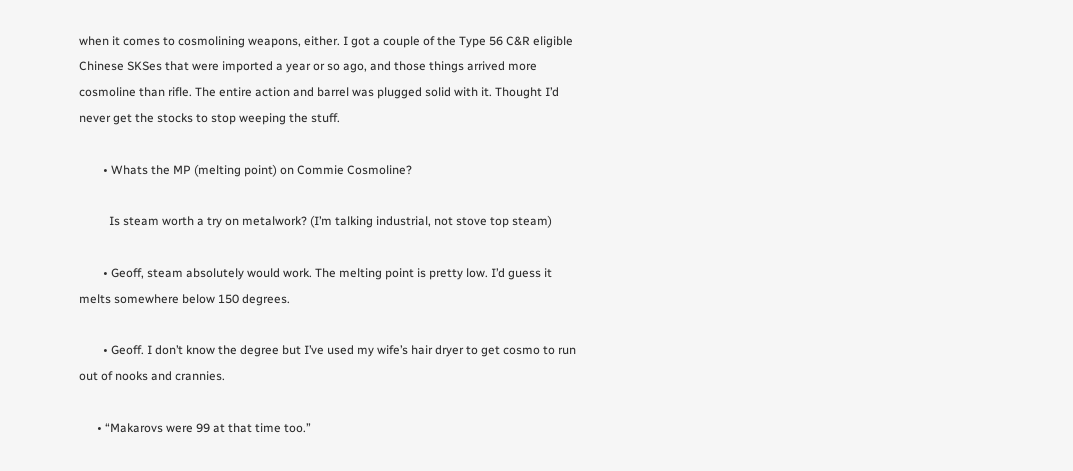when it comes to cosmolining weapons, either. I got a couple of the Type 56 C&R eligible Chinese SKSes that were imported a year or so ago, and those things arrived more cosmoline than rifle. The entire action and barrel was plugged solid with it. Thought I’d never get the stocks to stop weeping the stuff.

        • Whats the MP (melting point) on Commie Cosmoline?

          Is steam worth a try on metalwork? (I’m talking industrial, not stove top steam)

        • Geoff, steam absolutely would work. The melting point is pretty low. I’d guess it melts somewhere below 150 degrees.

        • Geoff. I don’t know the degree but I’ve used my wife’s hair dryer to get cosmo to run out of nooks and crannies.

      • “Makarovs were 99 at that time too.”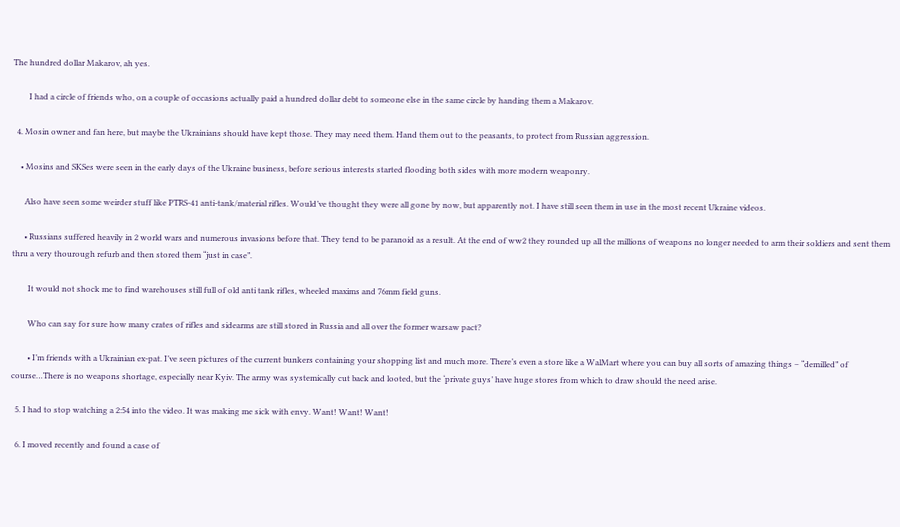The hundred dollar Makarov, ah yes.

        I had a circle of friends who, on a couple of occasions actually paid a hundred dollar debt to someone else in the same circle by handing them a Makarov.

  4. Mosin owner and fan here, but maybe the Ukrainians should have kept those. They may need them. Hand them out to the peasants, to protect from Russian aggression.

    • Mosins and SKSes were seen in the early days of the Ukraine business, before serious interests started flooding both sides with more modern weaponry.

      Also have seen some weirder stuff like PTRS-41 anti-tank/material rifles. Would’ve thought they were all gone by now, but apparently not. I have still seen them in use in the most recent Ukraine videos.

      • Russians suffered heavily in 2 world wars and numerous invasions before that. They tend to be paranoid as a result. At the end of ww2 they rounded up all the millions of weapons no longer needed to arm their soldiers and sent them thru a very thourough refurb and then stored them “just in case”.

        It would not shock me to find warehouses still full of old anti tank rifles, wheeled maxims and 76mm field guns.

        Who can say for sure how many crates of rifles and sidearms are still stored in Russia and all over the former warsaw pact?

        • I’m friends with a Ukrainian ex-pat. I’ve seen pictures of the current bunkers containing your shopping list and much more. There’s even a store like a WalMart where you can buy all sorts of amazing things – “demilled” of course…There is no weapons shortage, especially near Kyiv. The army was systemically cut back and looted, but the ‘private guys’ have huge stores from which to draw should the need arise.

  5. I had to stop watching a 2:54 into the video. It was making me sick with envy. Want! Want! Want!

  6. I moved recently and found a case of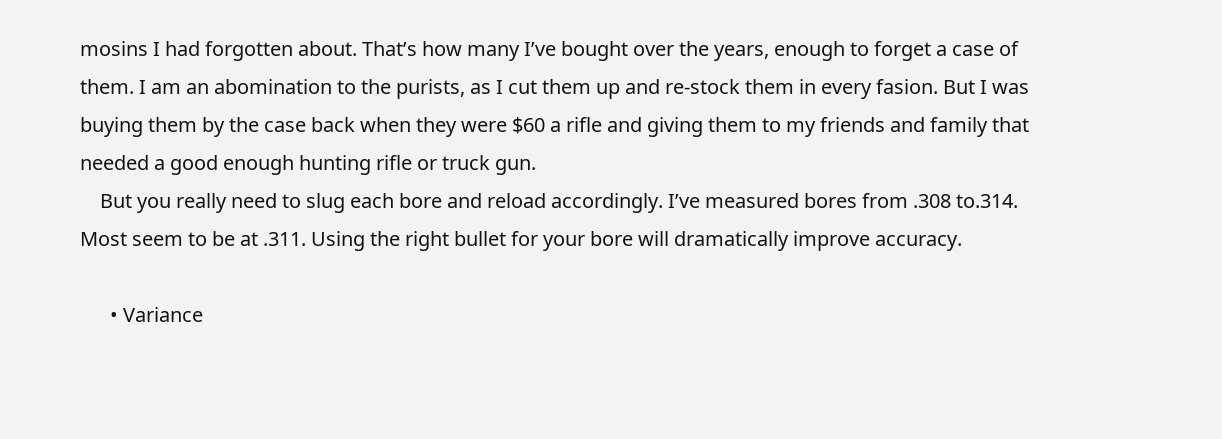mosins I had forgotten about. That’s how many I’ve bought over the years, enough to forget a case of them. I am an abomination to the purists, as I cut them up and re-stock them in every fasion. But I was buying them by the case back when they were $60 a rifle and giving them to my friends and family that needed a good enough hunting rifle or truck gun.
    But you really need to slug each bore and reload accordingly. I’ve measured bores from .308 to.314. Most seem to be at .311. Using the right bullet for your bore will dramatically improve accuracy.

      • Variance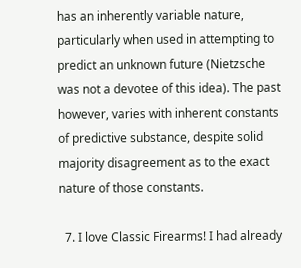has an inherently variable nature, particularly when used in attempting to predict an unknown future (Nietzsche was not a devotee of this idea). The past however, varies with inherent constants of predictive substance, despite solid majority disagreement as to the exact nature of those constants.

  7. I love Classic Firearms! I had already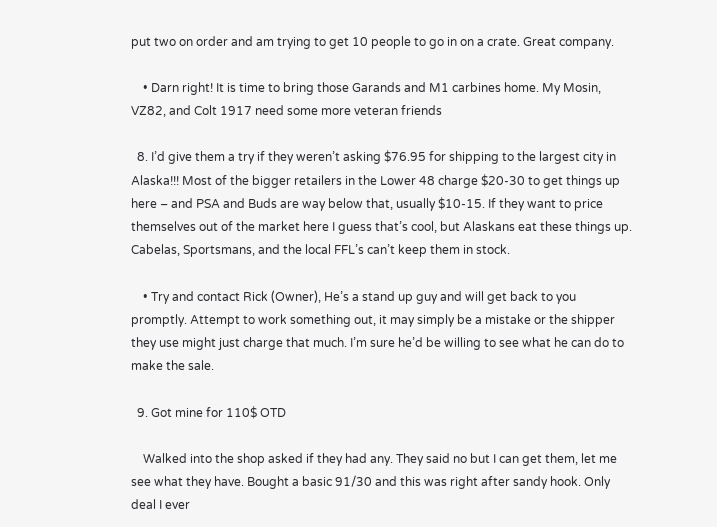put two on order and am trying to get 10 people to go in on a crate. Great company.

    • Darn right! It is time to bring those Garands and M1 carbines home. My Mosin, VZ82, and Colt 1917 need some more veteran friends

  8. I’d give them a try if they weren’t asking $76.95 for shipping to the largest city in Alaska!!! Most of the bigger retailers in the Lower 48 charge $20-30 to get things up here – and PSA and Buds are way below that, usually $10-15. If they want to price themselves out of the market here I guess that’s cool, but Alaskans eat these things up. Cabelas, Sportsmans, and the local FFL’s can’t keep them in stock.

    • Try and contact Rick (Owner), He’s a stand up guy and will get back to you promptly. Attempt to work something out, it may simply be a mistake or the shipper they use might just charge that much. I’m sure he’d be willing to see what he can do to make the sale.

  9. Got mine for 110$ OTD

    Walked into the shop asked if they had any. They said no but I can get them, let me see what they have. Bought a basic 91/30 and this was right after sandy hook. Only deal I ever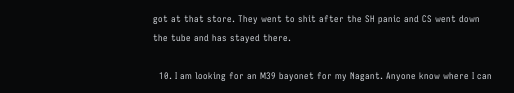got at that store. They went to shit after the SH panic and CS went down the tube and has stayed there.

  10. I am looking for an M39 bayonet for my Nagant. Anyone know where I can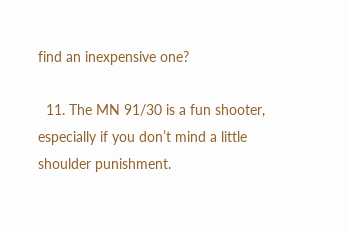find an inexpensive one?

  11. The MN 91/30 is a fun shooter, especially if you don’t mind a little shoulder punishment.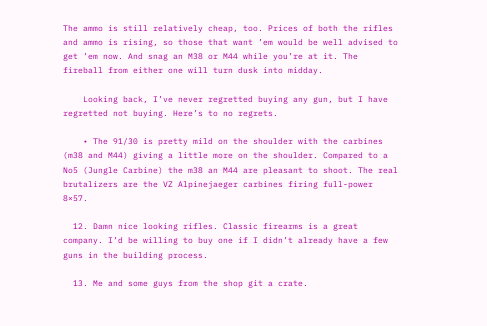The ammo is still relatively cheap, too. Prices of both the rifles and ammo is rising, so those that want ’em would be well advised to get ’em now. And snag an M38 or M44 while you’re at it. The fireball from either one will turn dusk into midday.

    Looking back, I’ve never regretted buying any gun, but I have regretted not buying. Here’s to no regrets.

    • The 91/30 is pretty mild on the shoulder with the carbines (m38 and M44) giving a little more on the shoulder. Compared to a No5 (Jungle Carbine) the m38 an M44 are pleasant to shoot. The real brutalizers are the VZ Alpinejaeger carbines firing full-power 8×57.

  12. Damn nice looking rifles. Classic firearms is a great company. I’d be willing to buy one if I didn’t already have a few guns in the building process.

  13. Me and some guys from the shop git a crate.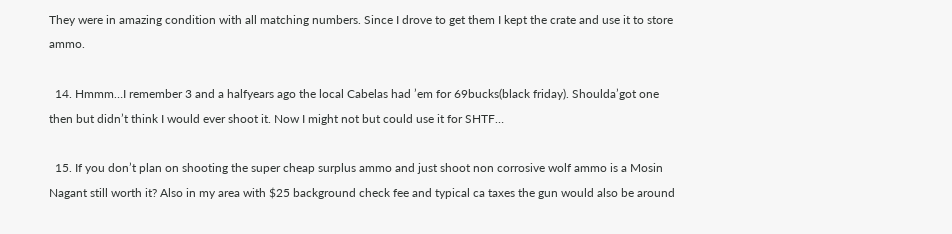They were in amazing condition with all matching numbers. Since I drove to get them I kept the crate and use it to store ammo.

  14. Hmmm…I remember 3 and a halfyears ago the local Cabelas had ’em for 69bucks(black friday). Shoulda’got one then but didn’t think I would ever shoot it. Now I might not but could use it for SHTF…

  15. If you don’t plan on shooting the super cheap surplus ammo and just shoot non corrosive wolf ammo is a Mosin Nagant still worth it? Also in my area with $25 background check fee and typical ca taxes the gun would also be around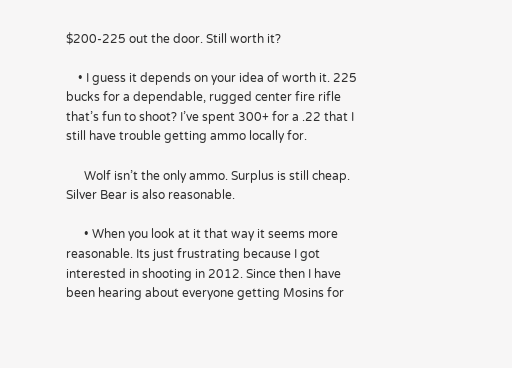$200-225 out the door. Still worth it?

    • I guess it depends on your idea of worth it. 225 bucks for a dependable, rugged center fire rifle that’s fun to shoot? I’ve spent 300+ for a .22 that I still have trouble getting ammo locally for.

      Wolf isn’t the only ammo. Surplus is still cheap. Silver Bear is also reasonable.

      • When you look at it that way it seems more reasonable. Its just frustrating because I got interested in shooting in 2012. Since then I have been hearing about everyone getting Mosins for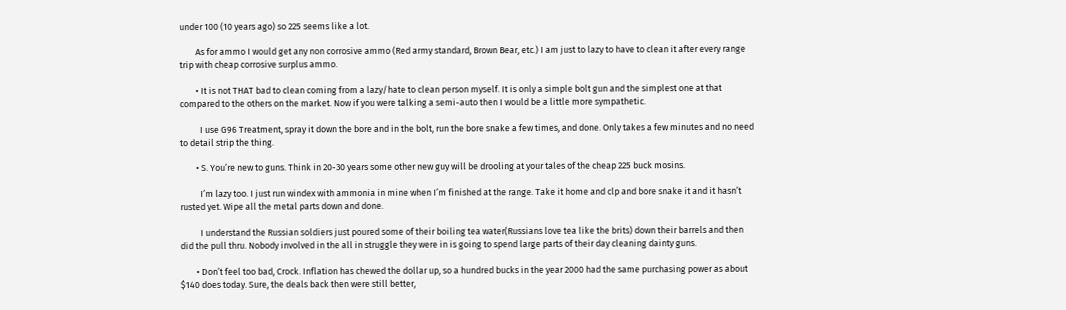under 100 (10 years ago) so 225 seems like a lot.

        As for ammo I would get any non corrosive ammo (Red army standard, Brown Bear, etc.) I am just to lazy to have to clean it after every range trip with cheap corrosive surplus ammo.

        • It is not THAT bad to clean coming from a lazy/hate to clean person myself. It is only a simple bolt gun and the simplest one at that compared to the others on the market. Now if you were talking a semi-auto then I would be a little more sympathetic.

          I use G96 Treatment, spray it down the bore and in the bolt, run the bore snake a few times, and done. Only takes a few minutes and no need to detail strip the thing.

        • S. You’re new to guns. Think in 20-30 years some other new guy will be drooling at your tales of the cheap 225 buck mosins.

          I’m lazy too. I just run windex with ammonia in mine when I’m finished at the range. Take it home and clp and bore snake it and it hasn’t rusted yet. Wipe all the metal parts down and done.

          I understand the Russian soldiers just poured some of their boiling tea water(Russians love tea like the brits) down their barrels and then did the pull thru. Nobody involved in the all in struggle they were in is going to spend large parts of their day cleaning dainty guns.

        • Don’t feel too bad, Crock. Inflation has chewed the dollar up, so a hundred bucks in the year 2000 had the same purchasing power as about $140 does today. Sure, the deals back then were still better,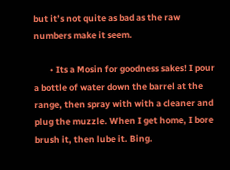but it’s not quite as bad as the raw numbers make it seem.

        • Its a Mosin for goodness sakes! I pour a bottle of water down the barrel at the range, then spray with with a cleaner and plug the muzzle. When I get home, I bore brush it, then lube it. Bing.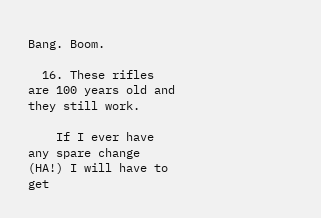Bang. Boom.

  16. These rifles are 100 years old and they still work.

    If I ever have any spare change (HA!) I will have to get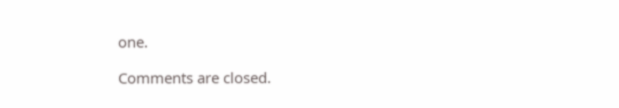one.

Comments are closed.